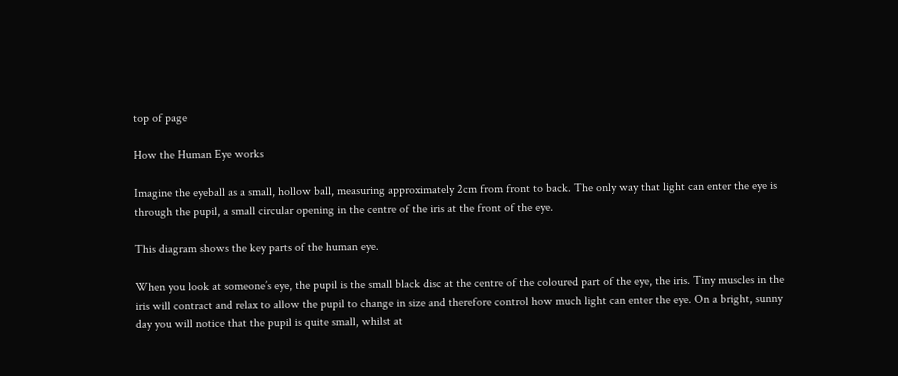top of page

How the Human Eye works

Imagine the eyeball as a small, hollow ball, measuring approximately 2cm from front to back. The only way that light can enter the eye is through the pupil, a small circular opening in the centre of the iris at the front of the eye.

This diagram shows the key parts of the human eye.

When you look at someone’s eye, the pupil is the small black disc at the centre of the coloured part of the eye, the iris. Tiny muscles in the iris will contract and relax to allow the pupil to change in size and therefore control how much light can enter the eye. On a bright, sunny day you will notice that the pupil is quite small, whilst at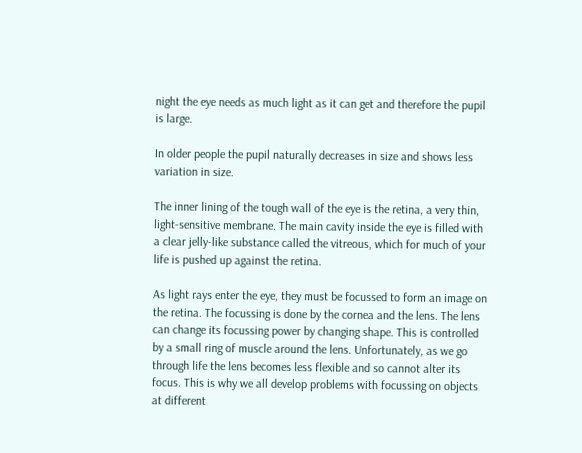night the eye needs as much light as it can get and therefore the pupil is large.

In older people the pupil naturally decreases in size and shows less variation in size.

The inner lining of the tough wall of the eye is the retina, a very thin, light-sensitive membrane. The main cavity inside the eye is filled with a clear jelly-like substance called the vitreous, which for much of your life is pushed up against the retina.

As light rays enter the eye, they must be focussed to form an image on the retina. The focussing is done by the cornea and the lens. The lens can change its focussing power by changing shape. This is controlled by a small ring of muscle around the lens. Unfortunately, as we go through life the lens becomes less flexible and so cannot alter its focus. This is why we all develop problems with focussing on objects at different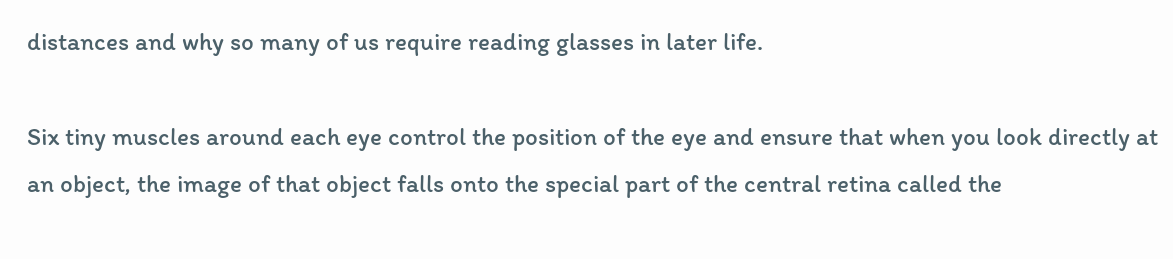distances and why so many of us require reading glasses in later life.

Six tiny muscles around each eye control the position of the eye and ensure that when you look directly at an object, the image of that object falls onto the special part of the central retina called the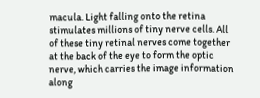macula. Light falling onto the retina stimulates millions of tiny nerve cells. All of these tiny retinal nerves come together at the back of the eye to form the optic nerve, which carries the image information along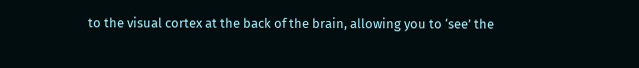to the visual cortex at the back of the brain, allowing you to ‘see’ the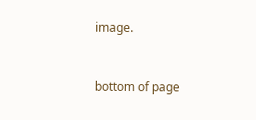image.


bottom of page